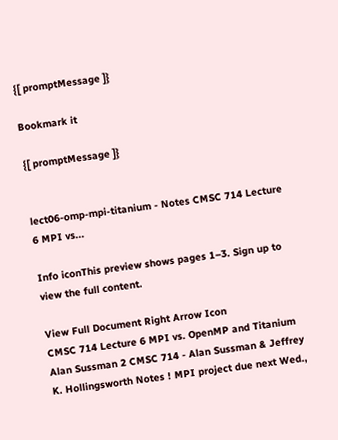{[ promptMessage ]}

Bookmark it

{[ promptMessage ]}


lect06-omp-mpi-titanium - Notes CMSC 714 Lecture 6 MPI vs...

Info iconThis preview shows pages 1–3. Sign up to view the full content.

View Full Document Right Arrow Icon
CMSC 714 Lecture 6 MPI vs. OpenMP and Titanium Alan Sussman 2 CMSC 714 - Alan Sussman & Jeffrey K. Hollingsworth Notes ! MPI project due next Wed.,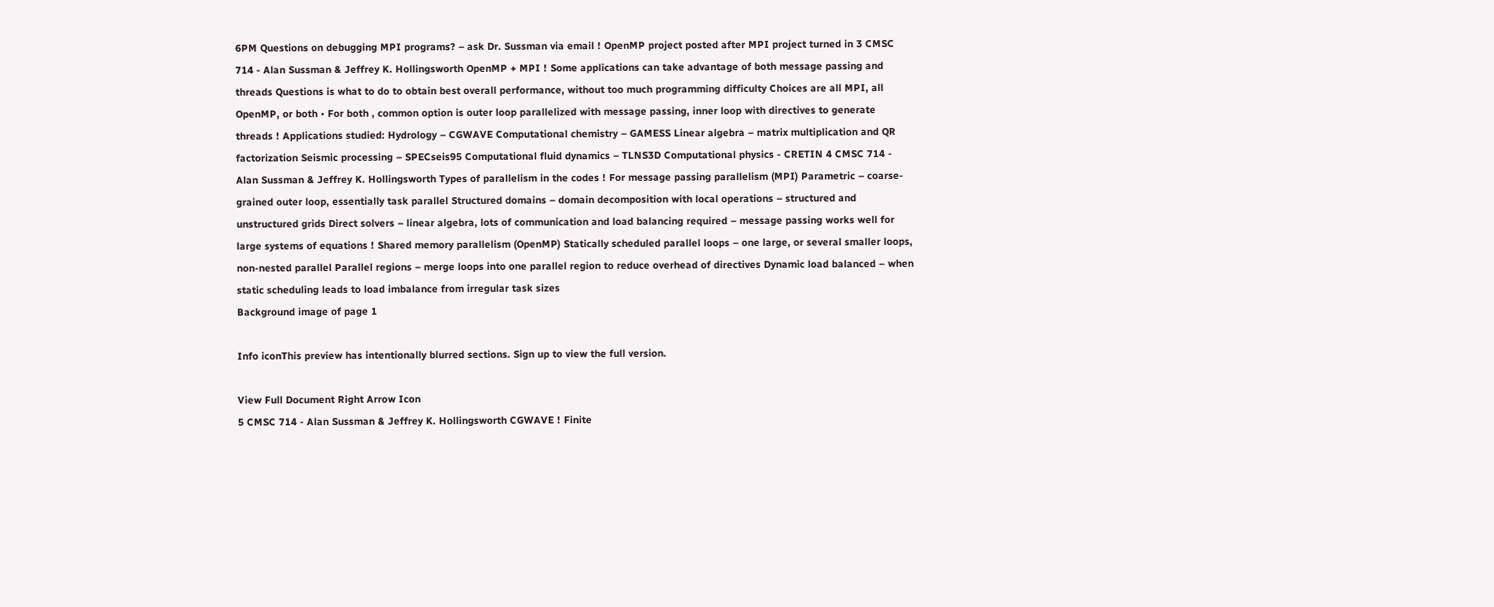6PM Questions on debugging MPI programs? – ask Dr. Sussman via email ! OpenMP project posted after MPI project turned in 3 CMSC 714 - Alan Sussman & Jeffrey K. Hollingsworth OpenMP + MPI ! Some applications can take advantage of both message passing and threads Questions is what to do to obtain best overall performance, without too much programming difficulty Choices are all MPI, all OpenMP, or both • For both , common option is outer loop parallelized with message passing, inner loop with directives to generate threads ! Applications studied: Hydrology – CGWAVE Computational chemistry – GAMESS Linear algebra – matrix multiplication and QR factorization Seismic processing – SPECseis95 Computational fluid dynamics – TLNS3D Computational physics - CRETIN 4 CMSC 714 - Alan Sussman & Jeffrey K. Hollingsworth Types of parallelism in the codes ! For message passing parallelism (MPI) Parametric – coarse-grained outer loop, essentially task parallel Structured domains – domain decomposition with local operations – structured and unstructured grids Direct solvers – linear algebra, lots of communication and load balancing required – message passing works well for large systems of equations ! Shared memory parallelism (OpenMP) Statically scheduled parallel loops – one large, or several smaller loops, non-nested parallel Parallel regions – merge loops into one parallel region to reduce overhead of directives Dynamic load balanced – when static scheduling leads to load imbalance from irregular task sizes
Background image of page 1

Info iconThis preview has intentionally blurred sections. Sign up to view the full version.

View Full Document Right Arrow Icon
5 CMSC 714 - Alan Sussman & Jeffrey K. Hollingsworth CGWAVE ! Finite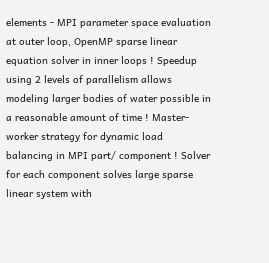elements - MPI parameter space evaluation at outer loop, OpenMP sparse linear equation solver in inner loops ! Speedup using 2 levels of parallelism allows modeling larger bodies of water possible in a reasonable amount of time ! Master-worker strategy for dynamic load balancing in MPI part/ component ! Solver for each component solves large sparse linear system with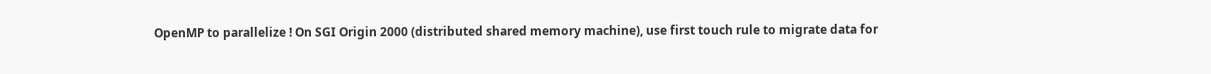OpenMP to parallelize ! On SGI Origin 2000 (distributed shared memory machine), use first touch rule to migrate data for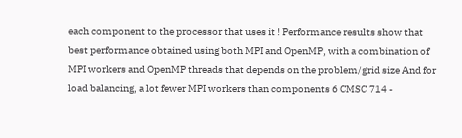each component to the processor that uses it ! Performance results show that best performance obtained using both MPI and OpenMP, with a combination of MPI workers and OpenMP threads that depends on the problem/grid size And for load balancing, a lot fewer MPI workers than components 6 CMSC 714 -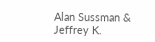Alan Sussman & Jeffrey K.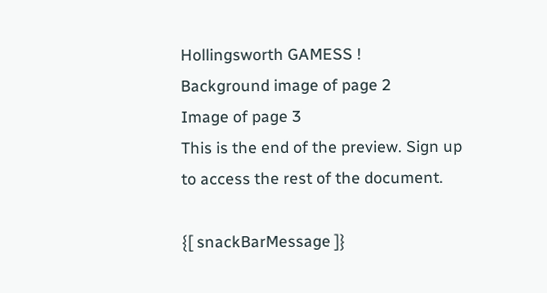Hollingsworth GAMESS !
Background image of page 2
Image of page 3
This is the end of the preview. Sign up to access the rest of the document.

{[ snackBarMessage ]}